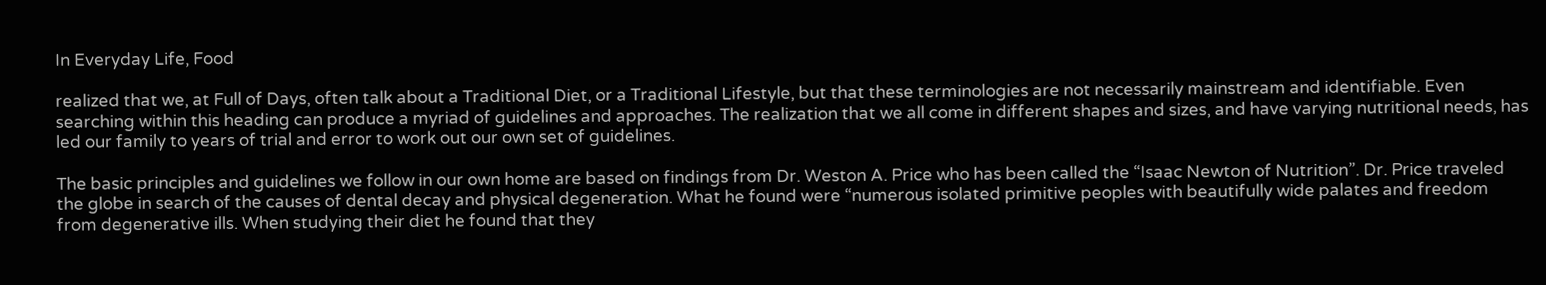In Everyday Life, Food

realized that we, at Full of Days, often talk about a Traditional Diet, or a Traditional Lifestyle, but that these terminologies are not necessarily mainstream and identifiable. Even searching within this heading can produce a myriad of guidelines and approaches. The realization that we all come in different shapes and sizes, and have varying nutritional needs, has led our family to years of trial and error to work out our own set of guidelines.

The basic principles and guidelines we follow in our own home are based on findings from Dr. Weston A. Price who has been called the “Isaac Newton of Nutrition”. Dr. Price traveled the globe in search of the causes of dental decay and physical degeneration. What he found were “numerous isolated primitive peoples with beautifully wide palates and freedom from degenerative ills. When studying their diet he found that they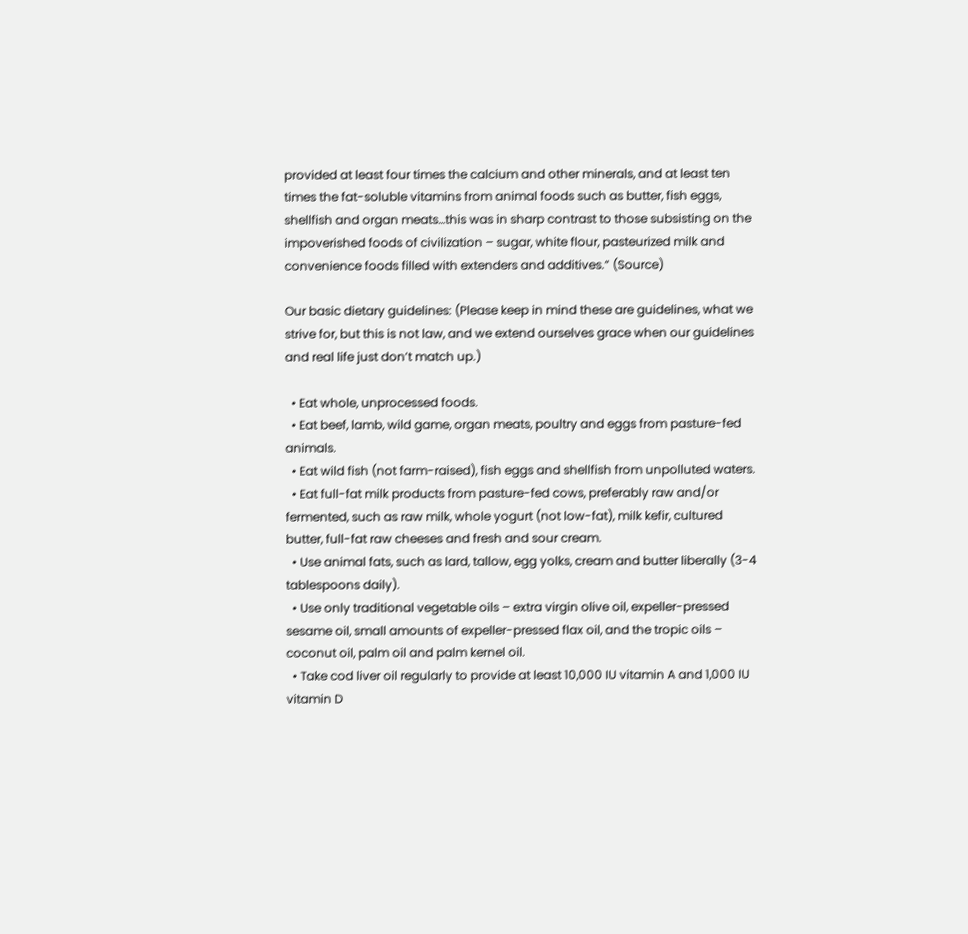provided at least four times the calcium and other minerals, and at least ten times the fat-soluble vitamins from animal foods such as butter, fish eggs, shellfish and organ meats…this was in sharp contrast to those subsisting on the impoverished foods of civilization – sugar, white flour, pasteurized milk and convenience foods filled with extenders and additives.” (Source)

Our basic dietary guidelines: (Please keep in mind these are guidelines, what we strive for, but this is not law, and we extend ourselves grace when our guidelines and real life just don’t match up.)

  • Eat whole, unprocessed foods.
  • Eat beef, lamb, wild game, organ meats, poultry and eggs from pasture-fed animals.
  • Eat wild fish (not farm-raised), fish eggs and shellfish from unpolluted waters.
  • Eat full-fat milk products from pasture-fed cows, preferably raw and/or fermented, such as raw milk, whole yogurt (not low-fat), milk kefir, cultured butter, full-fat raw cheeses and fresh and sour cream.
  • Use animal fats, such as lard, tallow, egg yolks, cream and butter liberally (3-4 tablespoons daily).
  • Use only traditional vegetable oils – extra virgin olive oil, expeller-pressed sesame oil, small amounts of expeller-pressed flax oil, and the tropic oils – coconut oil, palm oil and palm kernel oil.
  • Take cod liver oil regularly to provide at least 10,000 IU vitamin A and 1,000 IU vitamin D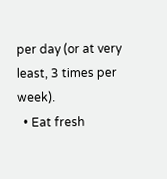per day (or at very least, 3 times per week).
  • Eat fresh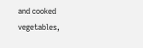and cooked vegetables,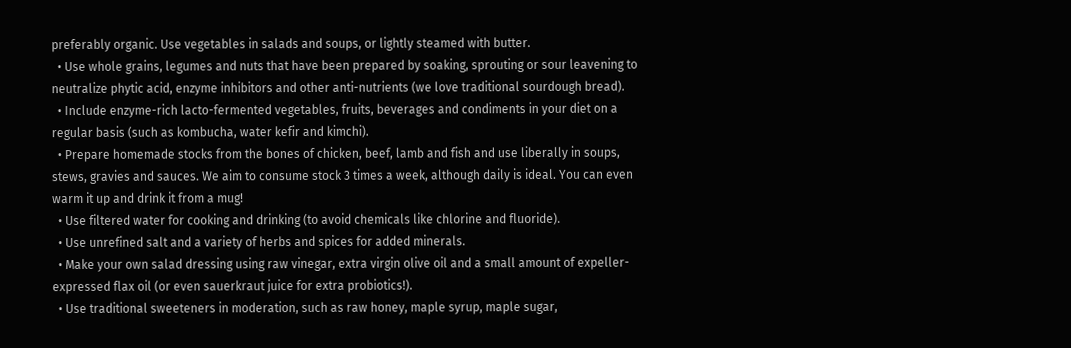preferably organic. Use vegetables in salads and soups, or lightly steamed with butter.
  • Use whole grains, legumes and nuts that have been prepared by soaking, sprouting or sour leavening to neutralize phytic acid, enzyme inhibitors and other anti-nutrients (we love traditional sourdough bread).
  • Include enzyme-rich lacto-fermented vegetables, fruits, beverages and condiments in your diet on a regular basis (such as kombucha, water kefir and kimchi).
  • Prepare homemade stocks from the bones of chicken, beef, lamb and fish and use liberally in soups, stews, gravies and sauces. We aim to consume stock 3 times a week, although daily is ideal. You can even warm it up and drink it from a mug!
  • Use filtered water for cooking and drinking (to avoid chemicals like chlorine and fluoride).
  • Use unrefined salt and a variety of herbs and spices for added minerals.
  • Make your own salad dressing using raw vinegar, extra virgin olive oil and a small amount of expeller-expressed flax oil (or even sauerkraut juice for extra probiotics!).
  • Use traditional sweeteners in moderation, such as raw honey, maple syrup, maple sugar,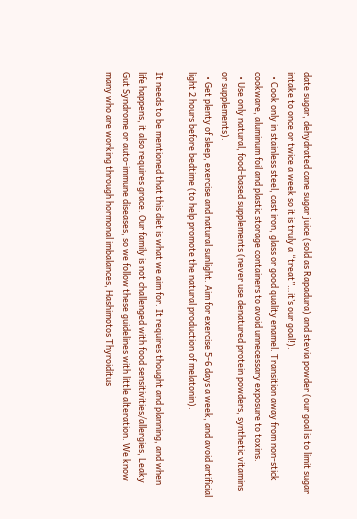date sugar, dehydrated cane sugar juice (sold as Rapadura) and stevia powder (our goal is to limit sugar intake to once or twice a week so it is truly a “treat”…it’s our goal!).
  • Cook only in stainless steel, cast iron, glass or good quality enamel. Transition away from non-stick cookware, aluminum foil and plastic storage containers to avoid unnecessary exposure to toxins.
  • Use only natural, food-based supplements (never use denatured protein powders, synthetic vitamins or supplements).
  • Get plenty of sleep, exercise and natural sunlight. Aim for exercise 5-6 days a week, and avoid artificial light 2 hours before bedtime (to help promote the natural production of melatonin).

It needs to be mentioned that this diet is what we aim for. It requires thought and planning, and when life happens, it also requires grace. Our family is not challenged with food sensitivities/allergies, Leaky Gut Syndrome or auto-immune diseases, so we follow these guidelines with little alteration. We know many who are working through hormonal imbalances, Hashimotos Thyroiditus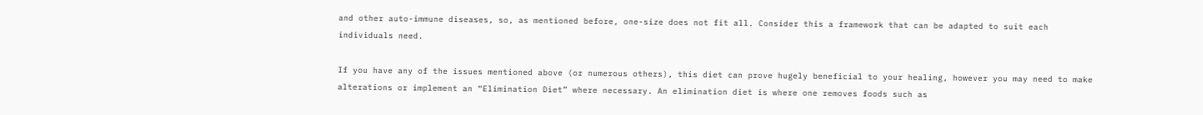and other auto-immune diseases, so, as mentioned before, one-size does not fit all. Consider this a framework that can be adapted to suit each individuals need.

If you have any of the issues mentioned above (or numerous others), this diet can prove hugely beneficial to your healing, however you may need to make alterations or implement an “Elimination Diet” where necessary. An elimination diet is where one removes foods such as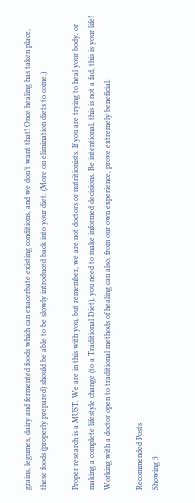grains, legumes, dairy and fermented foods which can exacerbate existing conditions, and we don’t want that! Once healing has taken place, these foods (properly prepared) should be able to be slowly introduced back into your diet. (More on elimination diets to come.)

Proper research is a MUST. We are in this with you, but remember, we are not doctors or nutritionists. If you are trying to heal your body, or making a complete lifestyle change (to a Traditional Diet), you need to make informed decisions. Be intentional, this is not a fad, this is your life! Working with a doctor open to traditional methods of healing can also, from our own experience, prove extremely beneficial.

Recommended Posts
Showing 3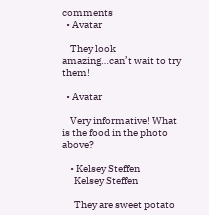comments
  • Avatar

    They look amazing…can’t wait to try them!

  • Avatar

    Very informative! What is the food in the photo above?

    • Kelsey Steffen
      Kelsey Steffen

      They are sweet potato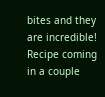bites and they are incredible! Recipe coming in a couple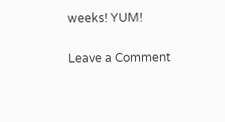weeks! YUM!

Leave a Comment